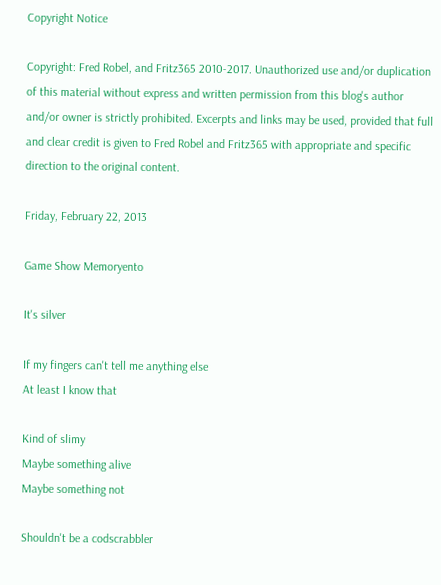Copyright Notice

Copyright: Fred Robel, and Fritz365 2010-2017. Unauthorized use and/or duplication of this material without express and written permission from this blog's author and/or owner is strictly prohibited. Excerpts and links may be used, provided that full and clear credit is given to Fred Robel and Fritz365 with appropriate and specific direction to the original content.

Friday, February 22, 2013

Game Show Memoryento

It's silver

If my fingers can't tell me anything else
At least I know that

Kind of slimy
Maybe something alive
Maybe something not

Shouldn't be a codscrabbler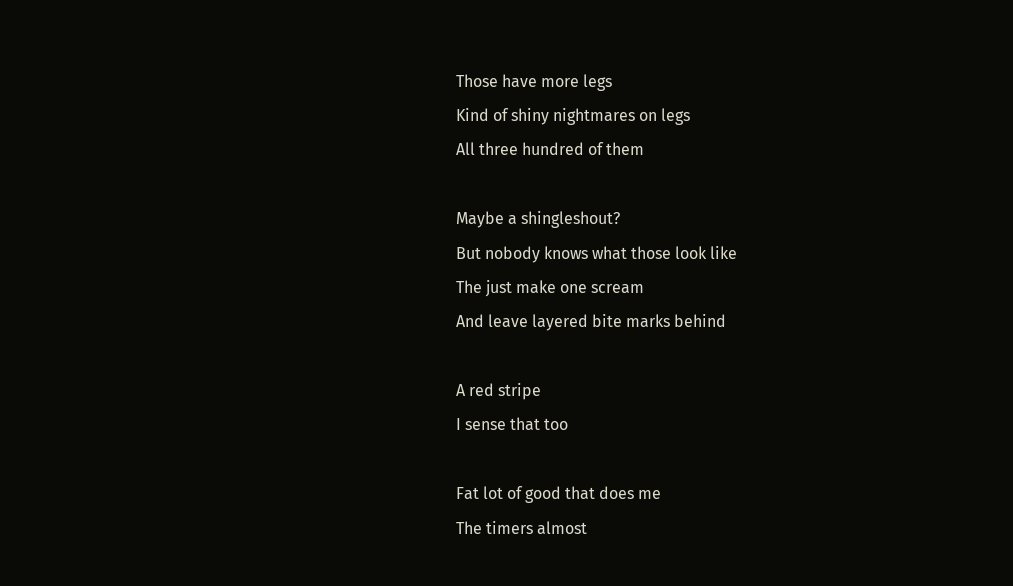Those have more legs
Kind of shiny nightmares on legs
All three hundred of them

Maybe a shingleshout?
But nobody knows what those look like
The just make one scream
And leave layered bite marks behind

A red stripe
I sense that too

Fat lot of good that does me
The timers almost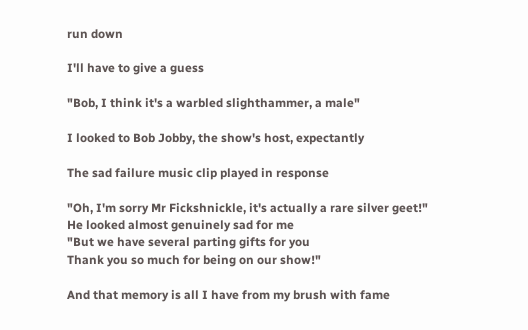run down

I'll have to give a guess

"Bob, I think it's a warbled slighthammer, a male"

I looked to Bob Jobby, the show's host, expectantly

The sad failure music clip played in response

"Oh, I'm sorry Mr Fickshnickle, it's actually a rare silver geet!"
He looked almost genuinely sad for me
"But we have several parting gifts for you
Thank you so much for being on our show!"

And that memory is all I have from my brush with fame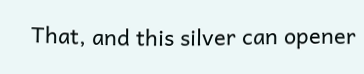That, and this silver can opener